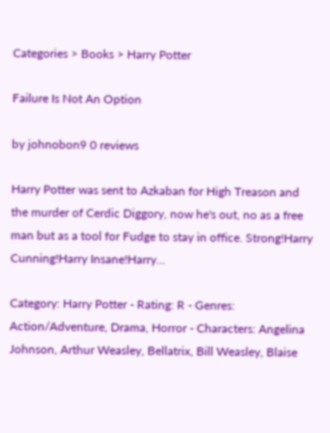Categories > Books > Harry Potter

Failure Is Not An Option

by johnobon9 0 reviews

Harry Potter was sent to Azkaban for High Treason and the murder of Cerdic Diggory, now he's out, no as a free man but as a tool for Fudge to stay in office. Strong!Harry Cunning!Harry Insane!Harry...

Category: Harry Potter - Rating: R - Genres: Action/Adventure, Drama, Horror - Characters: Angelina Johnson, Arthur Weasley, Bellatrix, Bill Weasley, Blaise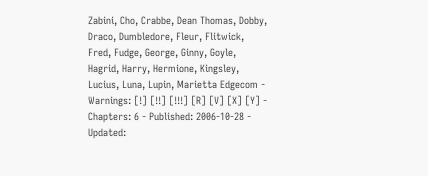Zabini, Cho, Crabbe, Dean Thomas, Dobby, Draco, Dumbledore, Fleur, Flitwick, Fred, Fudge, George, Ginny, Goyle, Hagrid, Harry, Hermione, Kingsley, Lucius, Luna, Lupin, Marietta Edgecom - Warnings: [!] [!!] [!!!] [R] [V] [X] [Y] - Chapters: 6 - Published: 2006-10-28 - Updated: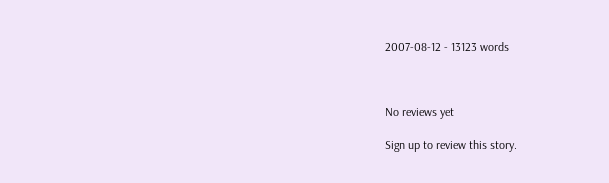2007-08-12 - 13123 words



No reviews yet

Sign up to review this story.